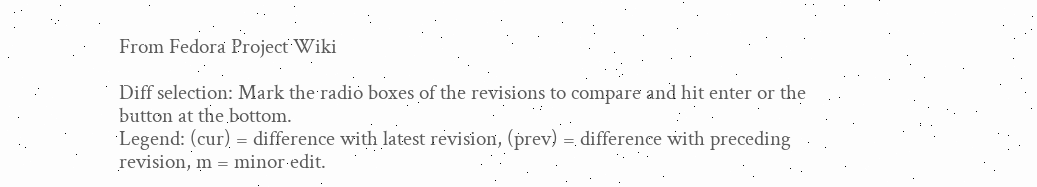From Fedora Project Wiki

Diff selection: Mark the radio boxes of the revisions to compare and hit enter or the button at the bottom.
Legend: (cur) = difference with latest revision, (prev) = difference with preceding revision, m = minor edit.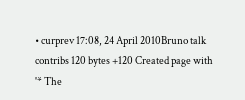• curprev 17:08, 24 April 2010Bruno talk contribs 120 bytes +120 Created page with '* The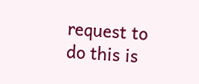request to do this is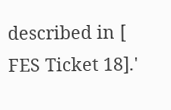described in [ FES Ticket 18].'